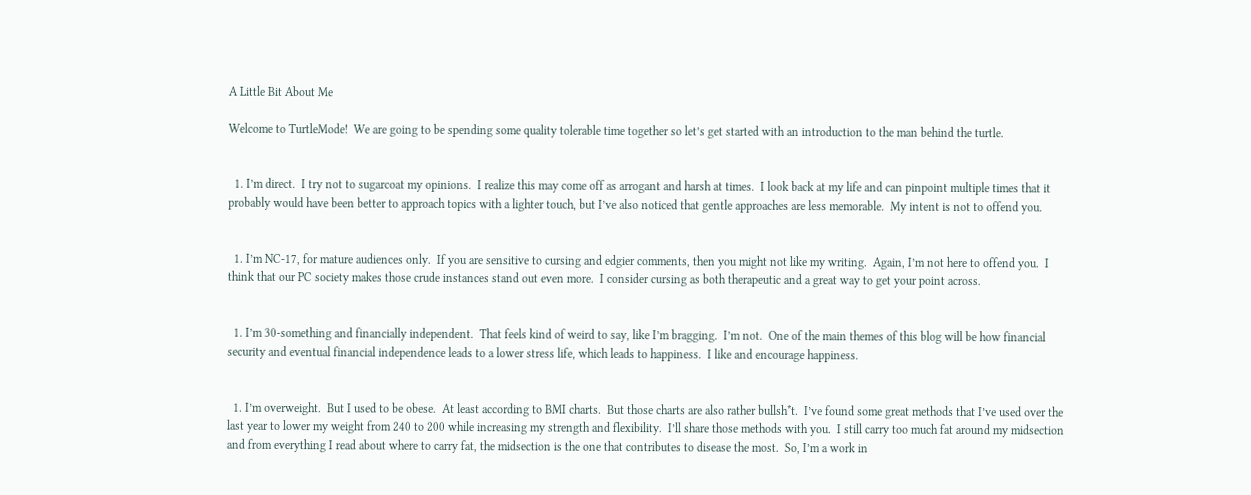A Little Bit About Me

Welcome to TurtleMode!  We are going to be spending some quality tolerable time together so let’s get started with an introduction to the man behind the turtle.


  1. I’m direct.  I try not to sugarcoat my opinions.  I realize this may come off as arrogant and harsh at times.  I look back at my life and can pinpoint multiple times that it probably would have been better to approach topics with a lighter touch, but I’ve also noticed that gentle approaches are less memorable.  My intent is not to offend you.


  1. I’m NC-17, for mature audiences only.  If you are sensitive to cursing and edgier comments, then you might not like my writing.  Again, I’m not here to offend you.  I think that our PC society makes those crude instances stand out even more.  I consider cursing as both therapeutic and a great way to get your point across.


  1. I’m 30-something and financially independent.  That feels kind of weird to say, like I’m bragging.  I’m not.  One of the main themes of this blog will be how financial security and eventual financial independence leads to a lower stress life, which leads to happiness.  I like and encourage happiness.


  1. I’m overweight.  But I used to be obese.  At least according to BMI charts.  But those charts are also rather bullsh*t.  I’ve found some great methods that I’ve used over the last year to lower my weight from 240 to 200 while increasing my strength and flexibility.  I’ll share those methods with you.  I still carry too much fat around my midsection and from everything I read about where to carry fat, the midsection is the one that contributes to disease the most.  So, I’m a work in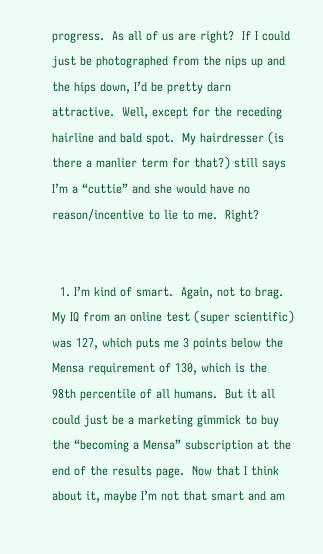progress.  As all of us are right?  If I could just be photographed from the nips up and the hips down, I’d be pretty darn attractive.  Well, except for the receding hairline and bald spot.  My hairdresser (is there a manlier term for that?) still says I’m a “cuttie” and she would have no reason/incentive to lie to me.  Right?


  1. I’m kind of smart.  Again, not to brag.  My IQ from an online test (super scientific) was 127, which puts me 3 points below the Mensa requirement of 130, which is the 98th percentile of all humans.  But it all could just be a marketing gimmick to buy the “becoming a Mensa” subscription at the end of the results page.  Now that I think about it, maybe I’m not that smart and am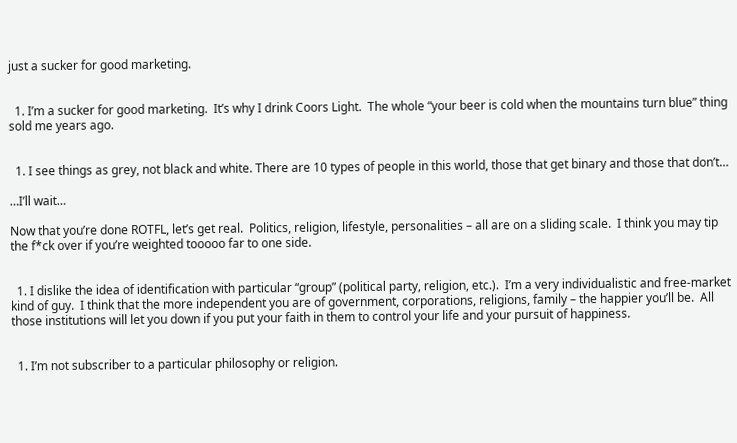just a sucker for good marketing.


  1. I’m a sucker for good marketing.  It’s why I drink Coors Light.  The whole “your beer is cold when the mountains turn blue” thing sold me years ago.


  1. I see things as grey, not black and white. There are 10 types of people in this world, those that get binary and those that don’t…

…I’ll wait…

Now that you’re done ROTFL, let’s get real.  Politics, religion, lifestyle, personalities – all are on a sliding scale.  I think you may tip the f*ck over if you’re weighted tooooo far to one side.


  1. I dislike the idea of identification with particular “group” (political party, religion, etc.).  I’m a very individualistic and free-market kind of guy.  I think that the more independent you are of government, corporations, religions, family – the happier you’ll be.  All those institutions will let you down if you put your faith in them to control your life and your pursuit of happiness.


  1. I’m not subscriber to a particular philosophy or religion.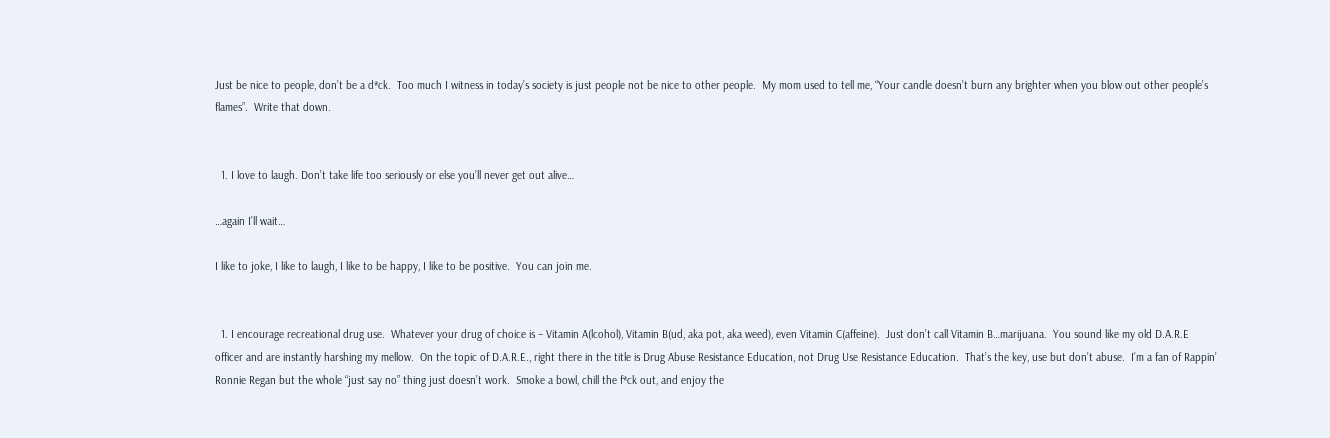Just be nice to people, don’t be a d*ck.  Too much I witness in today’s society is just people not be nice to other people.  My mom used to tell me, “Your candle doesn’t burn any brighter when you blow out other people’s flames”.  Write that down.


  1. I love to laugh. Don’t take life too seriously or else you’ll never get out alive…

…again I’ll wait…

I like to joke, I like to laugh, I like to be happy, I like to be positive.  You can join me.


  1. I encourage recreational drug use.  Whatever your drug of choice is – Vitamin A(lcohol), Vitamin B(ud, aka pot, aka weed), even Vitamin C(affeine).  Just don’t call Vitamin B…marijuana.  You sound like my old D.A.R.E officer and are instantly harshing my mellow.  On the topic of D.A.R.E., right there in the title is Drug Abuse Resistance Education, not Drug Use Resistance Education.  That’s the key, use but don’t abuse.  I’m a fan of Rappin’ Ronnie Regan but the whole “just say no” thing just doesn’t work.  Smoke a bowl, chill the f*ck out, and enjoy the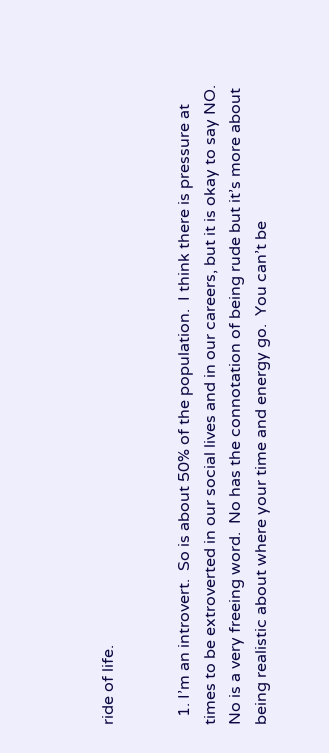ride of life.


  1. I’m an introvert.  So is about 50% of the population.  I think there is pressure at times to be extroverted in our social lives and in our careers, but it is okay to say NO.  No is a very freeing word.  No has the connotation of being rude but it’s more about being realistic about where your time and energy go.  You can’t be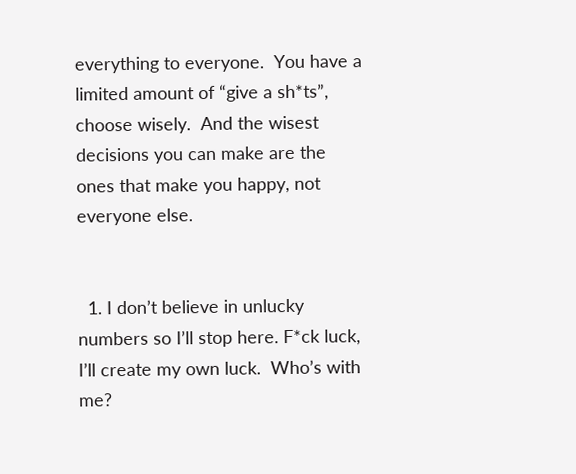everything to everyone.  You have a limited amount of “give a sh*ts”, choose wisely.  And the wisest decisions you can make are the ones that make you happy, not everyone else.


  1. I don’t believe in unlucky numbers so I’ll stop here. F*ck luck, I’ll create my own luck.  Who’s with me?